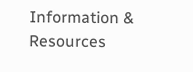Information & Resources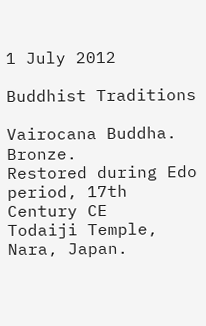1 July 2012

Buddhist Traditions

Vairocana Buddha. Bronze.
Restored during Edo period, 17th Century CE
Todaiji Temple, Nara, Japan.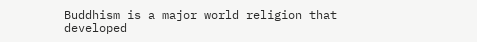Buddhism is a major world religion that developed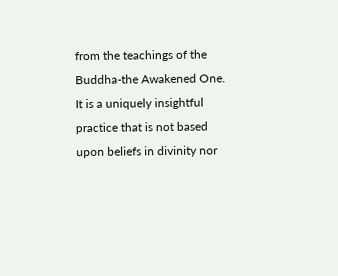from the teachings of the Buddha-the Awakened One. It is a uniquely insightful practice that is not based upon beliefs in divinity nor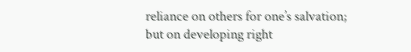reliance on others for one’s salvation; but on developing right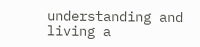understanding and living a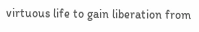virtuous life to gain liberation from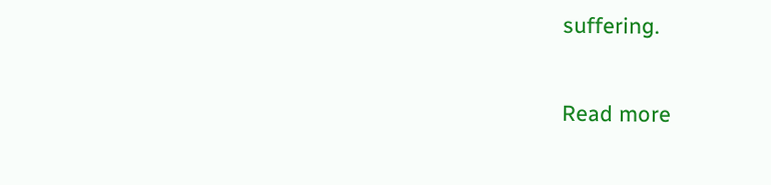suffering.

Read more